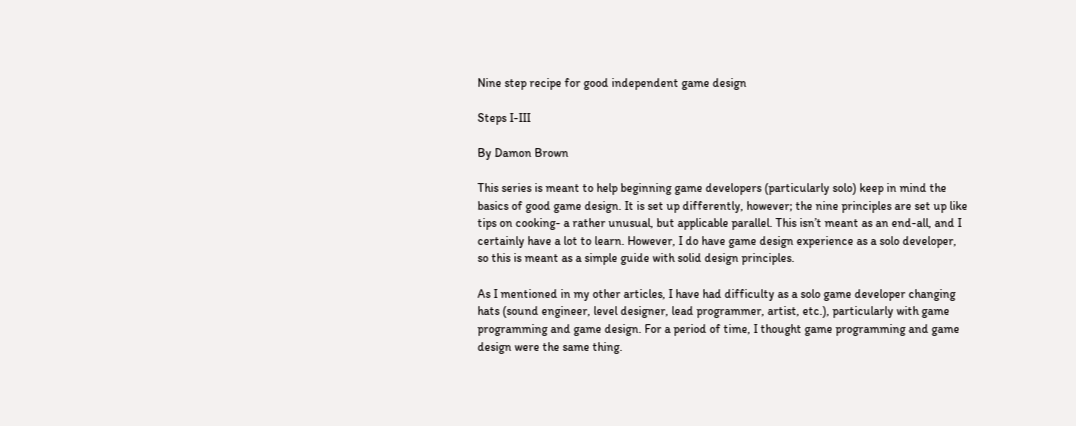Nine step recipe for good independent game design

Steps I-III

By Damon Brown

This series is meant to help beginning game developers (particularly solo) keep in mind the basics of good game design. It is set up differently, however; the nine principles are set up like tips on cooking- a rather unusual, but applicable parallel. This isn’t meant as an end-all, and I certainly have a lot to learn. However, I do have game design experience as a solo developer, so this is meant as a simple guide with solid design principles.

As I mentioned in my other articles, I have had difficulty as a solo game developer changing hats (sound engineer, level designer, lead programmer, artist, etc.), particularly with game programming and game design. For a period of time, I thought game programming and game design were the same thing.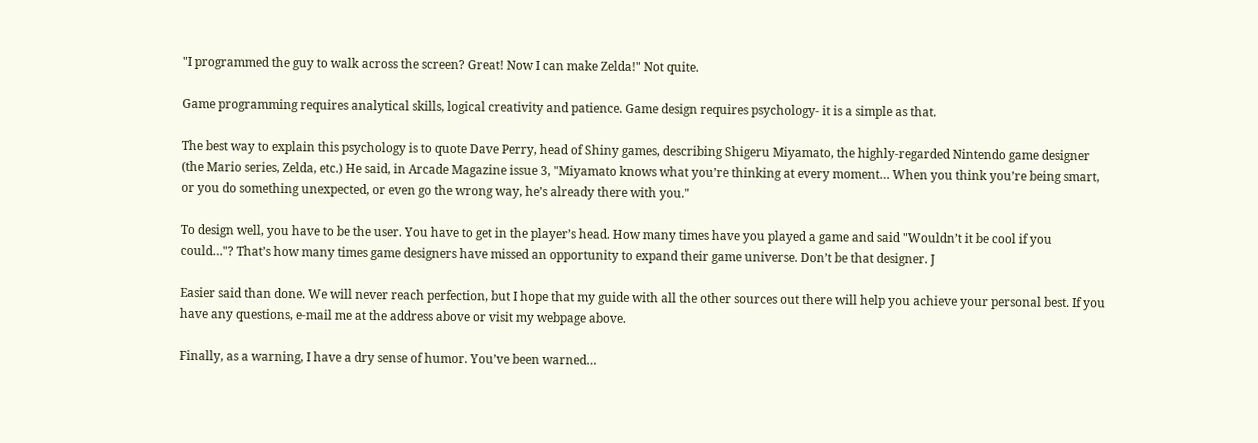"I programmed the guy to walk across the screen? Great! Now I can make Zelda!" Not quite.

Game programming requires analytical skills, logical creativity and patience. Game design requires psychology- it is a simple as that.

The best way to explain this psychology is to quote Dave Perry, head of Shiny games, describing Shigeru Miyamato, the highly-regarded Nintendo game designer (the Mario series, Zelda, etc.) He said, in Arcade Magazine issue 3, "Miyamato knows what you’re thinking at every moment… When you think you’re being smart, or you do something unexpected, or even go the wrong way, he’s already there with you."

To design well, you have to be the user. You have to get in the player’s head. How many times have you played a game and said "Wouldn’t it be cool if you could…"? That’s how many times game designers have missed an opportunity to expand their game universe. Don’t be that designer. J

Easier said than done. We will never reach perfection, but I hope that my guide with all the other sources out there will help you achieve your personal best. If you have any questions, e-mail me at the address above or visit my webpage above.

Finally, as a warning, I have a dry sense of humor. You’ve been warned…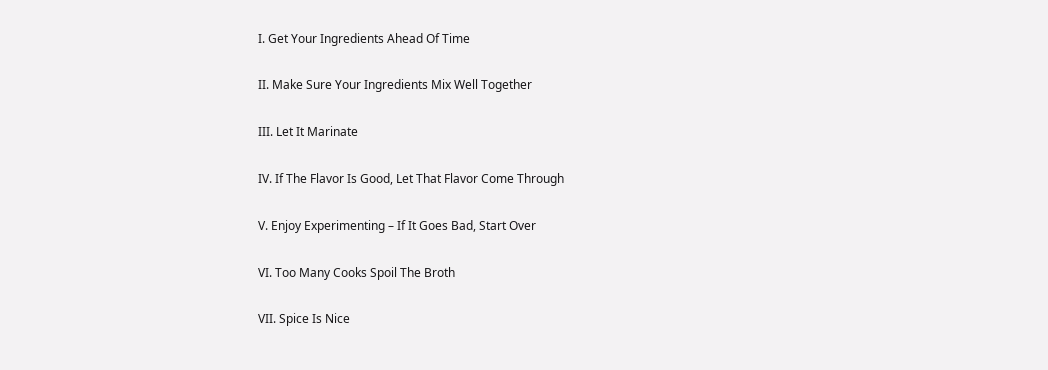I. Get Your Ingredients Ahead Of Time

II. Make Sure Your Ingredients Mix Well Together

III. Let It Marinate

IV. If The Flavor Is Good, Let That Flavor Come Through

V. Enjoy Experimenting – If It Goes Bad, Start Over

VI. Too Many Cooks Spoil The Broth

VII. Spice Is Nice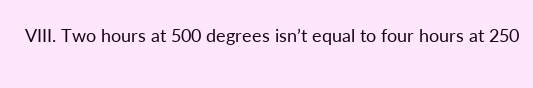VIII. Two hours at 500 degrees isn’t equal to four hours at 250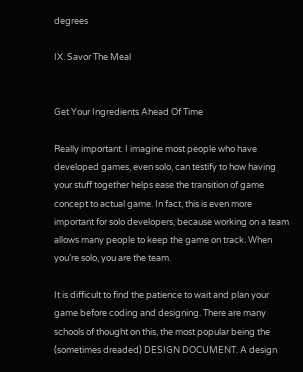degrees

IX. Savor The Meal


Get Your Ingredients Ahead Of Time

Really important. I imagine most people who have developed games, even solo, can testify to how having your stuff together helps ease the transition of game concept to actual game. In fact, this is even more important for solo developers, because working on a team allows many people to keep the game on track. When you’re solo, you are the team.

It is difficult to find the patience to wait and plan your game before coding and designing. There are many schools of thought on this, the most popular being the (sometimes dreaded) DESIGN DOCUMENT. A design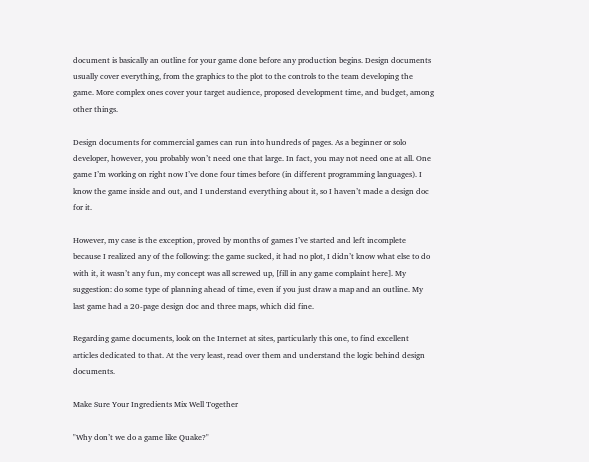document is basically an outline for your game done before any production begins. Design documents usually cover everything, from the graphics to the plot to the controls to the team developing the game. More complex ones cover your target audience, proposed development time, and budget, among other things.

Design documents for commercial games can run into hundreds of pages. As a beginner or solo developer, however, you probably won’t need one that large. In fact, you may not need one at all. One game I’m working on right now I’ve done four times before (in different programming languages). I know the game inside and out, and I understand everything about it, so I haven’t made a design doc for it.

However, my case is the exception, proved by months of games I’ve started and left incomplete because I realized any of the following: the game sucked, it had no plot, I didn’t know what else to do with it, it wasn’t any fun, my concept was all screwed up, [fill in any game complaint here]. My suggestion: do some type of planning ahead of time, even if you just draw a map and an outline. My last game had a 20-page design doc and three maps, which did fine.

Regarding game documents, look on the Internet at sites, particularly this one, to find excellent articles dedicated to that. At the very least, read over them and understand the logic behind design documents.

Make Sure Your Ingredients Mix Well Together

"Why don’t we do a game like Quake?"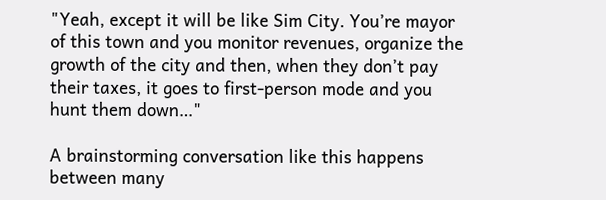"Yeah, except it will be like Sim City. You’re mayor of this town and you monitor revenues, organize the growth of the city and then, when they don’t pay their taxes, it goes to first-person mode and you hunt them down…"

A brainstorming conversation like this happens between many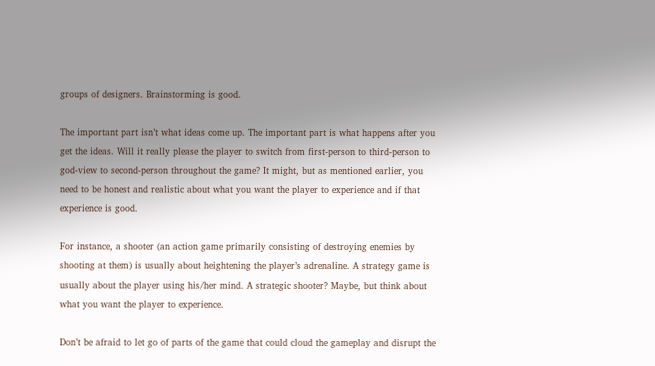groups of designers. Brainstorming is good.

The important part isn’t what ideas come up. The important part is what happens after you get the ideas. Will it really please the player to switch from first-person to third-person to god-view to second-person throughout the game? It might, but as mentioned earlier, you need to be honest and realistic about what you want the player to experience and if that experience is good.

For instance, a shooter (an action game primarily consisting of destroying enemies by shooting at them) is usually about heightening the player’s adrenaline. A strategy game is usually about the player using his/her mind. A strategic shooter? Maybe, but think about what you want the player to experience.

Don’t be afraid to let go of parts of the game that could cloud the gameplay and disrupt the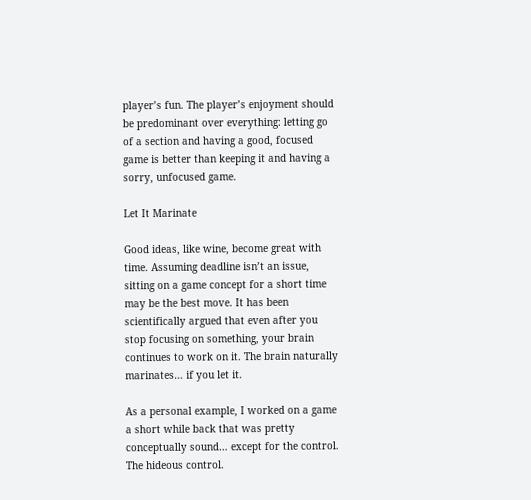player’s fun. The player’s enjoyment should be predominant over everything: letting go of a section and having a good, focused game is better than keeping it and having a sorry, unfocused game.

Let It Marinate

Good ideas, like wine, become great with time. Assuming deadline isn’t an issue, sitting on a game concept for a short time may be the best move. It has been scientifically argued that even after you stop focusing on something, your brain continues to work on it. The brain naturally marinates… if you let it.

As a personal example, I worked on a game a short while back that was pretty conceptually sound… except for the control. The hideous control.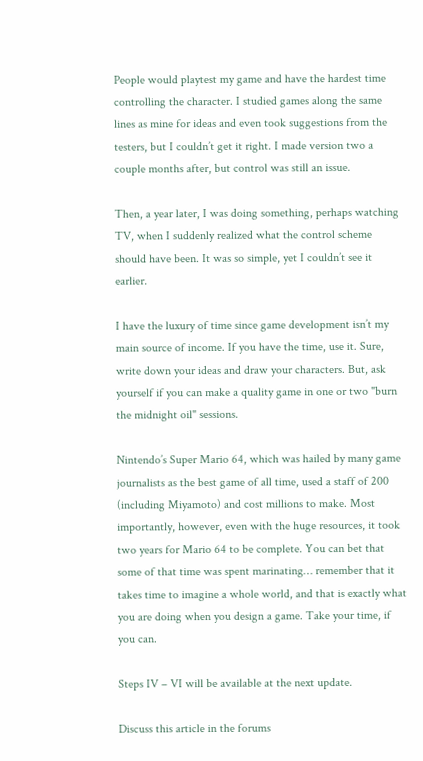People would playtest my game and have the hardest time controlling the character. I studied games along the same lines as mine for ideas and even took suggestions from the testers, but I couldn’t get it right. I made version two a couple months after, but control was still an issue.

Then, a year later, I was doing something, perhaps watching TV, when I suddenly realized what the control scheme should have been. It was so simple, yet I couldn’t see it earlier.

I have the luxury of time since game development isn’t my main source of income. If you have the time, use it. Sure, write down your ideas and draw your characters. But, ask yourself if you can make a quality game in one or two "burn the midnight oil" sessions.

Nintendo’s Super Mario 64, which was hailed by many game journalists as the best game of all time, used a staff of 200 (including Miyamoto) and cost millions to make. Most importantly, however, even with the huge resources, it took two years for Mario 64 to be complete. You can bet that some of that time was spent marinating… remember that it takes time to imagine a whole world, and that is exactly what you are doing when you design a game. Take your time, if you can.

Steps IV – VI will be available at the next update.

Discuss this article in the forums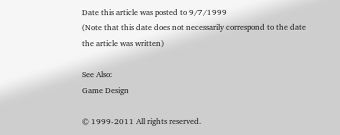Date this article was posted to 9/7/1999
(Note that this date does not necessarily correspond to the date the article was written)

See Also:
Game Design

© 1999-2011 All rights reserved.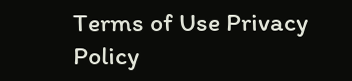Terms of Use Privacy Policy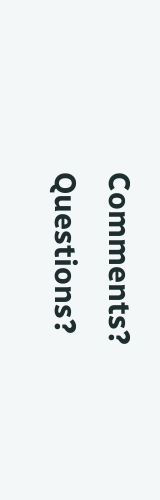Comments? Questions?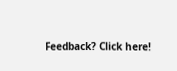Feedback? Click here!